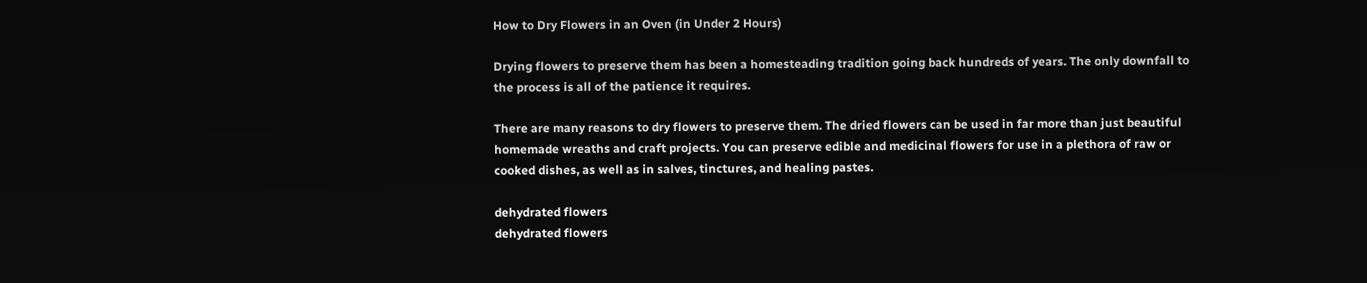How to Dry Flowers in an Oven (in Under 2 Hours)

Drying flowers to preserve them has been a homesteading tradition going back hundreds of years. The only downfall to the process is all of the patience it requires.

There are many reasons to dry flowers to preserve them. The dried flowers can be used in far more than just beautiful homemade wreaths and craft projects. You can preserve edible and medicinal flowers for use in a plethora of raw or cooked dishes, as well as in salves, tinctures, and healing pastes.

dehydrated flowers
dehydrated flowers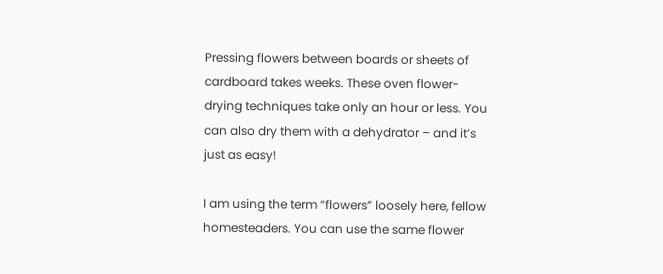Pressing flowers between boards or sheets of cardboard takes weeks. These oven flower-drying techniques take only an hour or less. You can also dry them with a dehydrator – and it’s just as easy!

I am using the term “flowers” loosely here, fellow homesteaders. You can use the same flower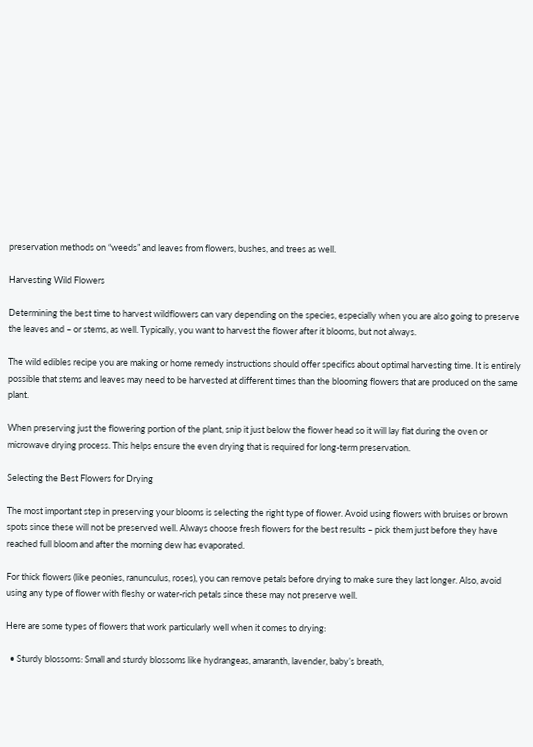preservation methods on “weeds” and leaves from flowers, bushes, and trees as well.

Harvesting Wild Flowers

Determining the best time to harvest wildflowers can vary depending on the species, especially when you are also going to preserve the leaves and – or stems, as well. Typically, you want to harvest the flower after it blooms, but not always.

The wild edibles recipe you are making or home remedy instructions should offer specifics about optimal harvesting time. It is entirely possible that stems and leaves may need to be harvested at different times than the blooming flowers that are produced on the same plant.

When preserving just the flowering portion of the plant, snip it just below the flower head so it will lay flat during the oven or microwave drying process. This helps ensure the even drying that is required for long-term preservation.

Selecting the Best Flowers for Drying

The most important step in preserving your blooms is selecting the right type of flower. Avoid using flowers with bruises or brown spots since these will not be preserved well. Always choose fresh flowers for the best results – pick them just before they have reached full bloom and after the morning dew has evaporated.

For thick flowers (like peonies, ranunculus, roses), you can remove petals before drying to make sure they last longer. Also, avoid using any type of flower with fleshy or water-rich petals since these may not preserve well.

Here are some types of flowers that work particularly well when it comes to drying:

  • Sturdy blossoms: Small and sturdy blossoms like hydrangeas, amaranth, lavender, baby’s breath,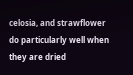celosia, and strawflower do particularly well when they are dried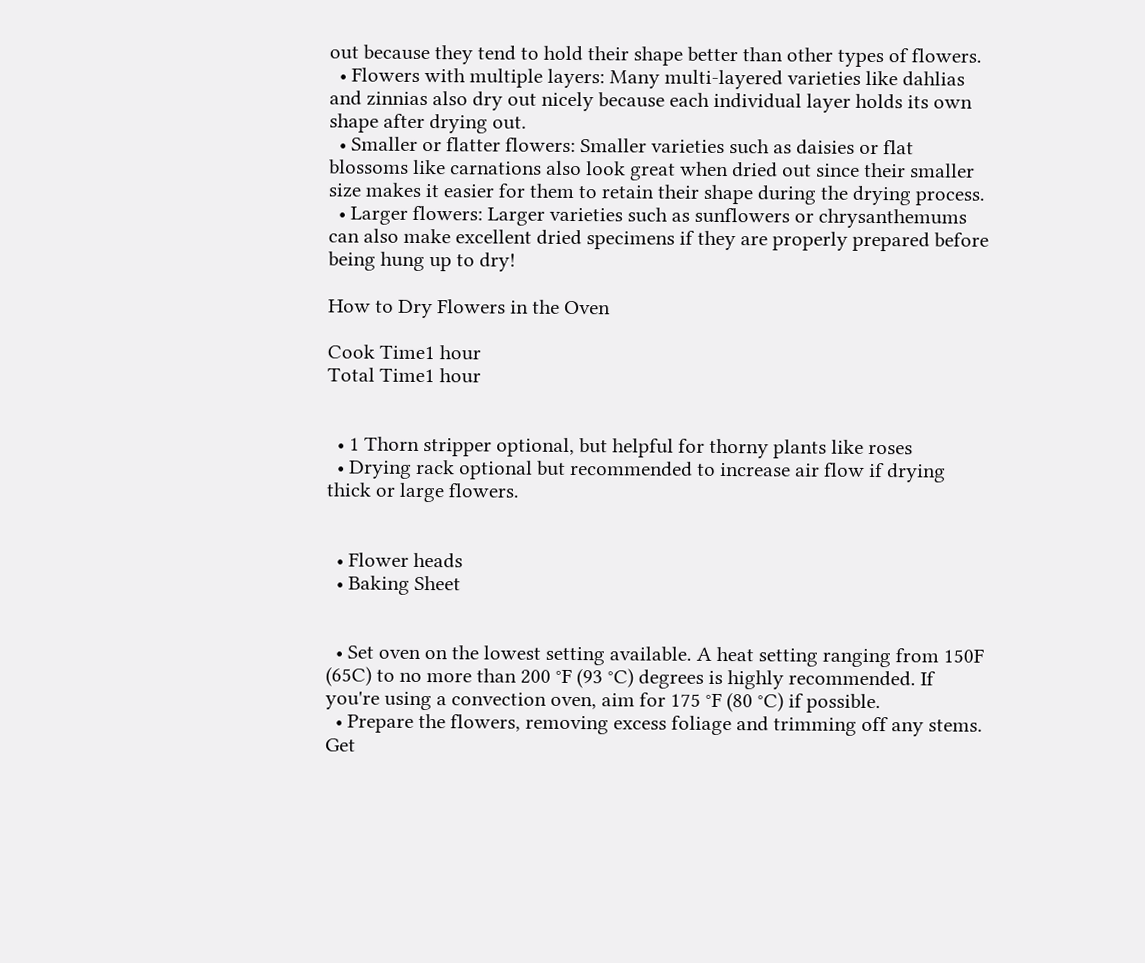out because they tend to hold their shape better than other types of flowers.
  • Flowers with multiple layers: Many multi-layered varieties like dahlias and zinnias also dry out nicely because each individual layer holds its own shape after drying out.
  • Smaller or flatter flowers: Smaller varieties such as daisies or flat blossoms like carnations also look great when dried out since their smaller size makes it easier for them to retain their shape during the drying process.
  • Larger flowers: Larger varieties such as sunflowers or chrysanthemums can also make excellent dried specimens if they are properly prepared before being hung up to dry!

How to Dry Flowers in the Oven

Cook Time1 hour
Total Time1 hour


  • 1 Thorn stripper optional, but helpful for thorny plants like roses
  • Drying rack optional but recommended to increase air flow if drying thick or large flowers.


  • Flower heads
  • Baking Sheet


  • Set oven on the lowest setting available. A heat setting ranging from 150F (65C) to no more than 200 °F (93 °C) degrees is highly recommended. If you're using a convection oven, aim for 175 °F (80 °C) if possible.
  • Prepare the flowers, removing excess foliage and trimming off any stems. Get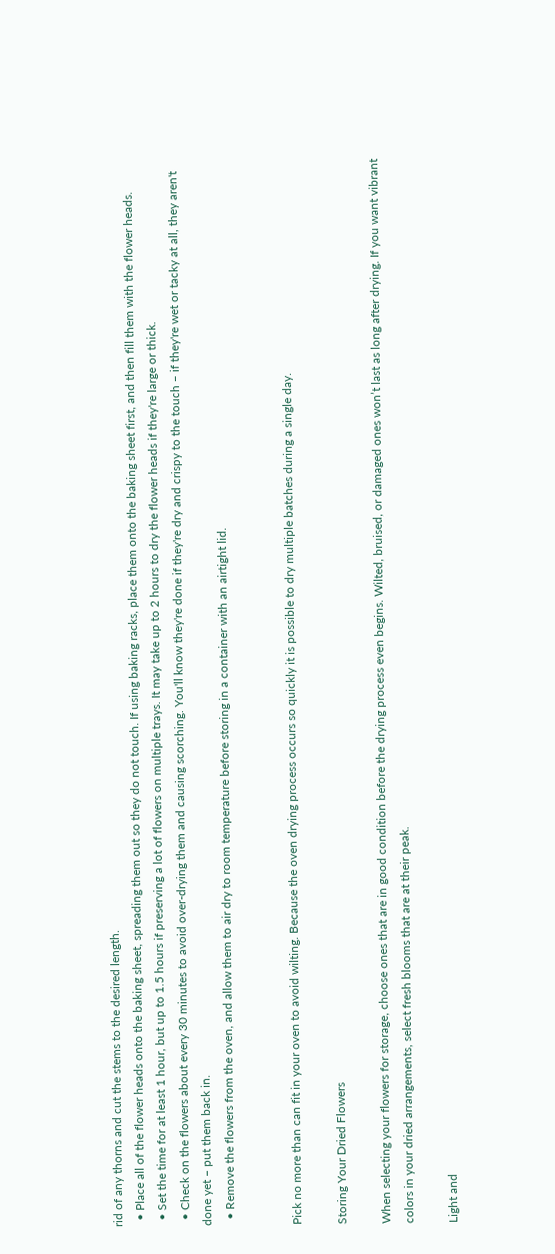rid of any thorns and cut the stems to the desired length.
  • Place all of the flower heads onto the baking sheet, spreading them out so they do not touch. If using baking racks, place them onto the baking sheet first, and then fill them with the flower heads.
  • Set the time for at least 1 hour, but up to 1.5 hours if preserving a lot of flowers on multiple trays. It may take up to 2 hours to dry the flower heads if they're large or thick.
  • Check on the flowers about every 30 minutes to avoid over-drying them and causing scorching. You'll know they're done if they're dry and crispy to the touch – if they're wet or tacky at all, they aren't done yet – put them back in.
  • Remove the flowers from the oven, and allow them to air dry to room temperature before storing in a container with an airtight lid.


Pick no more than can fit in your oven to avoid wilting. Because the oven drying process occurs so quickly it is possible to dry multiple batches during a single day.

Storing Your Dried Flowers

When selecting your flowers for storage, choose ones that are in good condition before the drying process even begins. Wilted, bruised, or damaged ones won’t last as long after drying. If you want vibrant colors in your dried arrangements, select fresh blooms that are at their peak.

Light and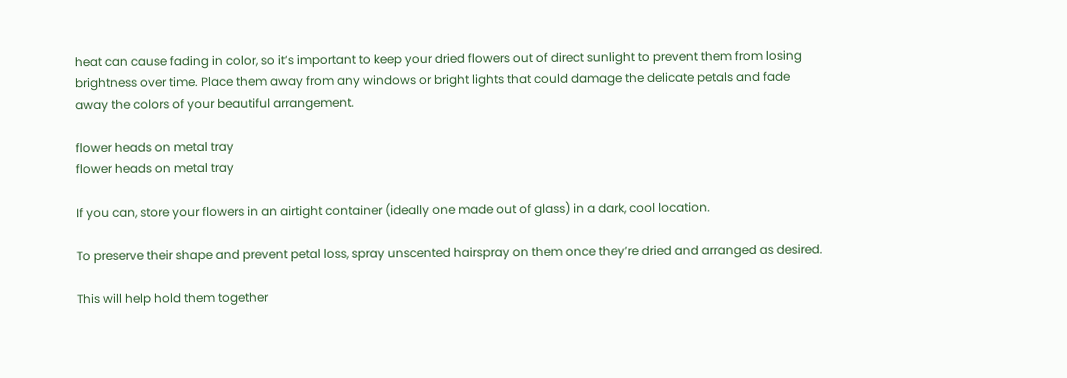heat can cause fading in color, so it’s important to keep your dried flowers out of direct sunlight to prevent them from losing brightness over time. Place them away from any windows or bright lights that could damage the delicate petals and fade away the colors of your beautiful arrangement.

flower heads on metal tray
flower heads on metal tray

If you can, store your flowers in an airtight container (ideally one made out of glass) in a dark, cool location.

To preserve their shape and prevent petal loss, spray unscented hairspray on them once they’re dried and arranged as desired.

This will help hold them together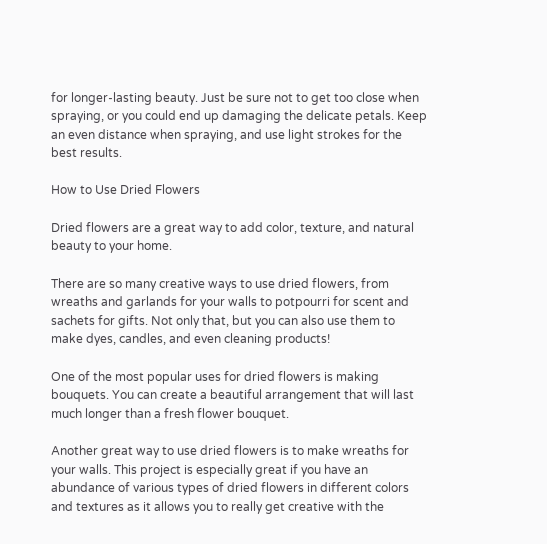for longer-lasting beauty. Just be sure not to get too close when spraying, or you could end up damaging the delicate petals. Keep an even distance when spraying, and use light strokes for the best results.

How to Use Dried Flowers

Dried flowers are a great way to add color, texture, and natural beauty to your home.

There are so many creative ways to use dried flowers, from wreaths and garlands for your walls to potpourri for scent and sachets for gifts. Not only that, but you can also use them to make dyes, candles, and even cleaning products!

One of the most popular uses for dried flowers is making bouquets. You can create a beautiful arrangement that will last much longer than a fresh flower bouquet.

Another great way to use dried flowers is to make wreaths for your walls. This project is especially great if you have an abundance of various types of dried flowers in different colors and textures as it allows you to really get creative with the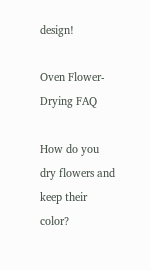design!

Oven Flower-Drying FAQ

How do you dry flowers and keep their color?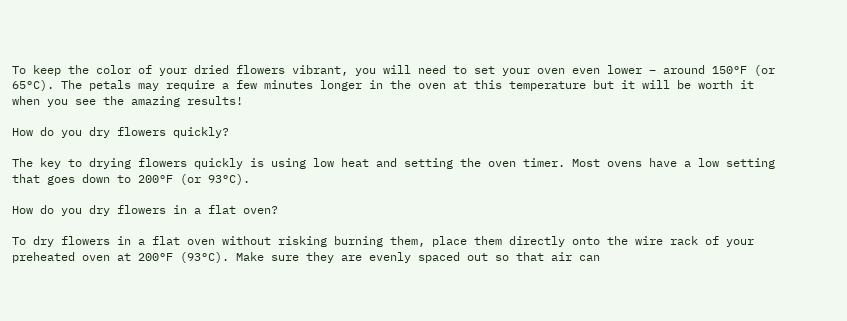To keep the color of your dried flowers vibrant, you will need to set your oven even lower – around 150°F (or 65°C). The petals may require a few minutes longer in the oven at this temperature but it will be worth it when you see the amazing results!

How do you dry flowers quickly?

The key to drying flowers quickly is using low heat and setting the oven timer. Most ovens have a low setting that goes down to 200°F (or 93°C).

How do you dry flowers in a flat oven?

To dry flowers in a flat oven without risking burning them, place them directly onto the wire rack of your preheated oven at 200°F (93°C). Make sure they are evenly spaced out so that air can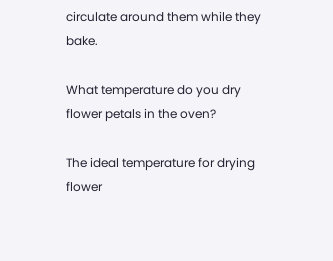circulate around them while they bake.

What temperature do you dry flower petals in the oven?

The ideal temperature for drying flower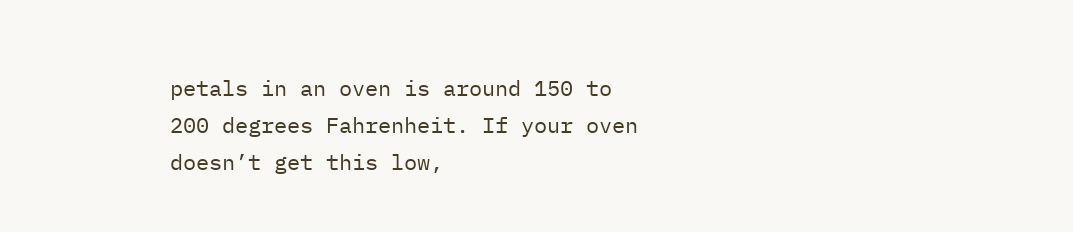petals in an oven is around 150 to 200 degrees Fahrenheit. If your oven doesn’t get this low,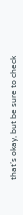that’s okay, but be sure to check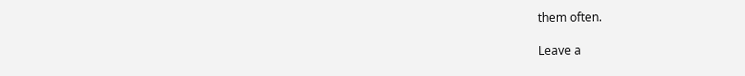them often.

Leave a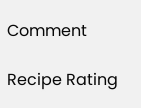Comment

Recipe Rating